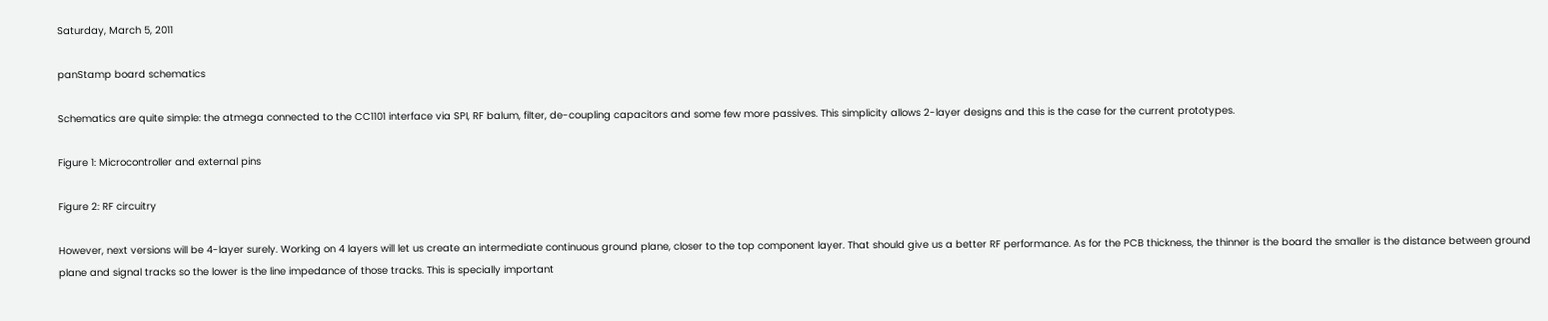Saturday, March 5, 2011

panStamp board schematics

Schematics are quite simple: the atmega connected to the CC1101 interface via SPI, RF balum, filter, de-coupling capacitors and some few more passives. This simplicity allows 2-layer designs and this is the case for the current prototypes.

Figure 1: Microcontroller and external pins

Figure 2: RF circuitry

However, next versions will be 4-layer surely. Working on 4 layers will let us create an intermediate continuous ground plane, closer to the top component layer. That should give us a better RF performance. As for the PCB thickness, the thinner is the board the smaller is the distance between ground plane and signal tracks so the lower is the line impedance of those tracks. This is specially important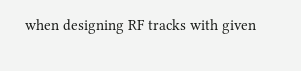when designing RF tracks with given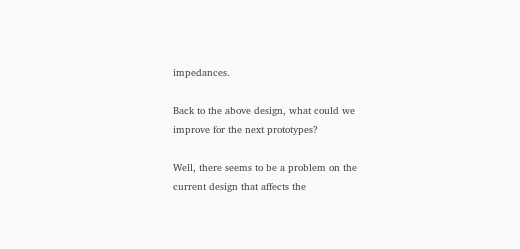impedances.

Back to the above design, what could we improve for the next prototypes?

Well, there seems to be a problem on the current design that affects the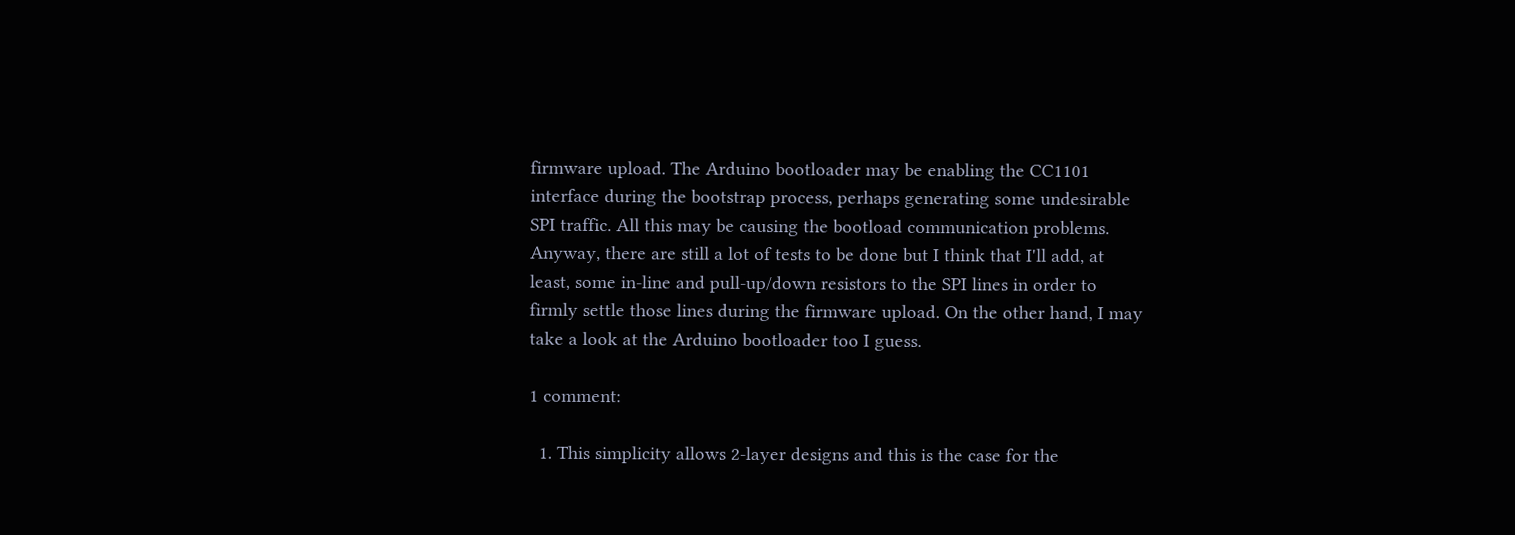firmware upload. The Arduino bootloader may be enabling the CC1101 interface during the bootstrap process, perhaps generating some undesirable SPI traffic. All this may be causing the bootload communication problems. Anyway, there are still a lot of tests to be done but I think that I'll add, at least, some in-line and pull-up/down resistors to the SPI lines in order to firmly settle those lines during the firmware upload. On the other hand, I may take a look at the Arduino bootloader too I guess.

1 comment:

  1. This simplicity allows 2-layer designs and this is the case for the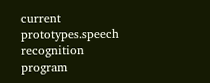current prototypes.speech recognition program